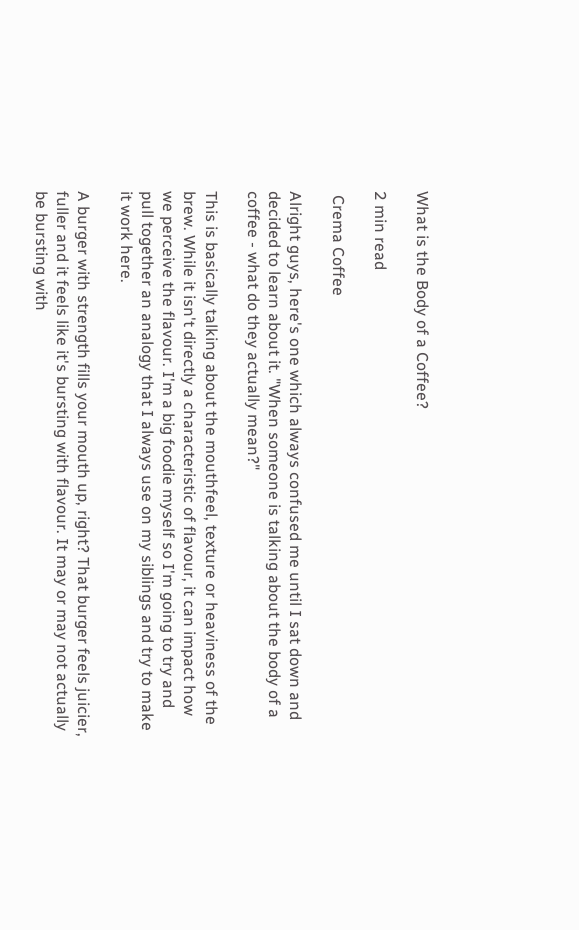What is the Body of a Coffee?

2 min read

 Crema Coffee

Alright guys, here's one which always confused me until I sat down and decided to learn about it. "When someone is talking about the body of a coffee - what do they actually mean?"

This is basically talking about the mouthfeel, texture or heaviness of the brew. While it isn't directly a characteristic of flavour, it can impact how we perceive the flavour. I'm a big foodie myself so I'm going to try and pull together an analogy that I always use on my siblings and try to make it work here.

A burger with strength fills your mouth up, right? That burger feels juicier, fuller and it feels like it's bursting with flavour. It may or may not actually be bursting with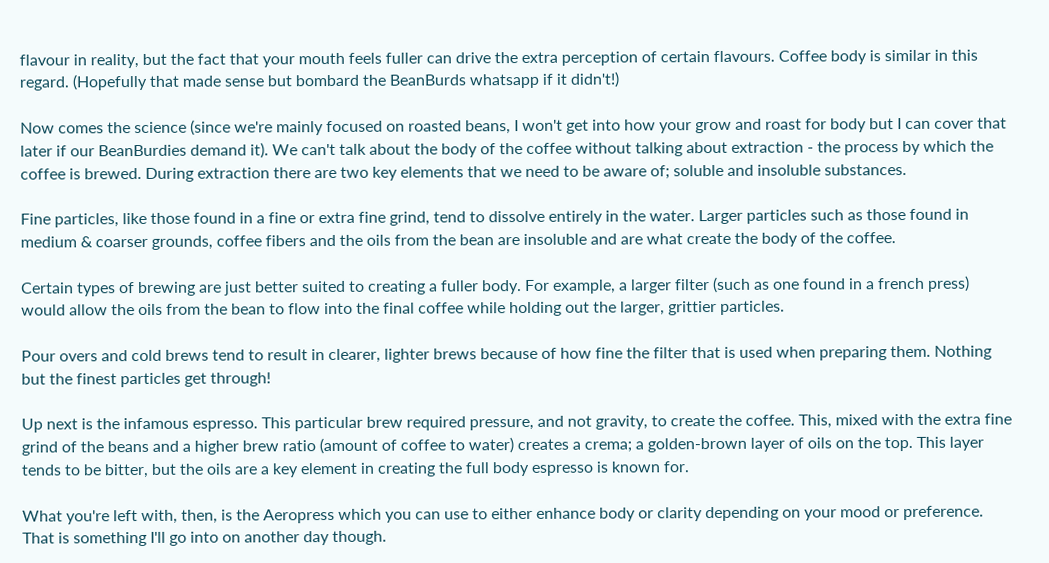flavour in reality, but the fact that your mouth feels fuller can drive the extra perception of certain flavours. Coffee body is similar in this regard. (Hopefully that made sense but bombard the BeanBurds whatsapp if it didn't!)

Now comes the science (since we're mainly focused on roasted beans, I won't get into how your grow and roast for body but I can cover that later if our BeanBurdies demand it). We can't talk about the body of the coffee without talking about extraction - the process by which the coffee is brewed. During extraction there are two key elements that we need to be aware of; soluble and insoluble substances.

Fine particles, like those found in a fine or extra fine grind, tend to dissolve entirely in the water. Larger particles such as those found in medium & coarser grounds, coffee fibers and the oils from the bean are insoluble and are what create the body of the coffee.

Certain types of brewing are just better suited to creating a fuller body. For example, a larger filter (such as one found in a french press) would allow the oils from the bean to flow into the final coffee while holding out the larger, grittier particles.

Pour overs and cold brews tend to result in clearer, lighter brews because of how fine the filter that is used when preparing them. Nothing but the finest particles get through!

Up next is the infamous espresso. This particular brew required pressure, and not gravity, to create the coffee. This, mixed with the extra fine grind of the beans and a higher brew ratio (amount of coffee to water) creates a crema; a golden-brown layer of oils on the top. This layer tends to be bitter, but the oils are a key element in creating the full body espresso is known for.

What you're left with, then, is the Aeropress which you can use to either enhance body or clarity depending on your mood or preference. That is something I'll go into on another day though.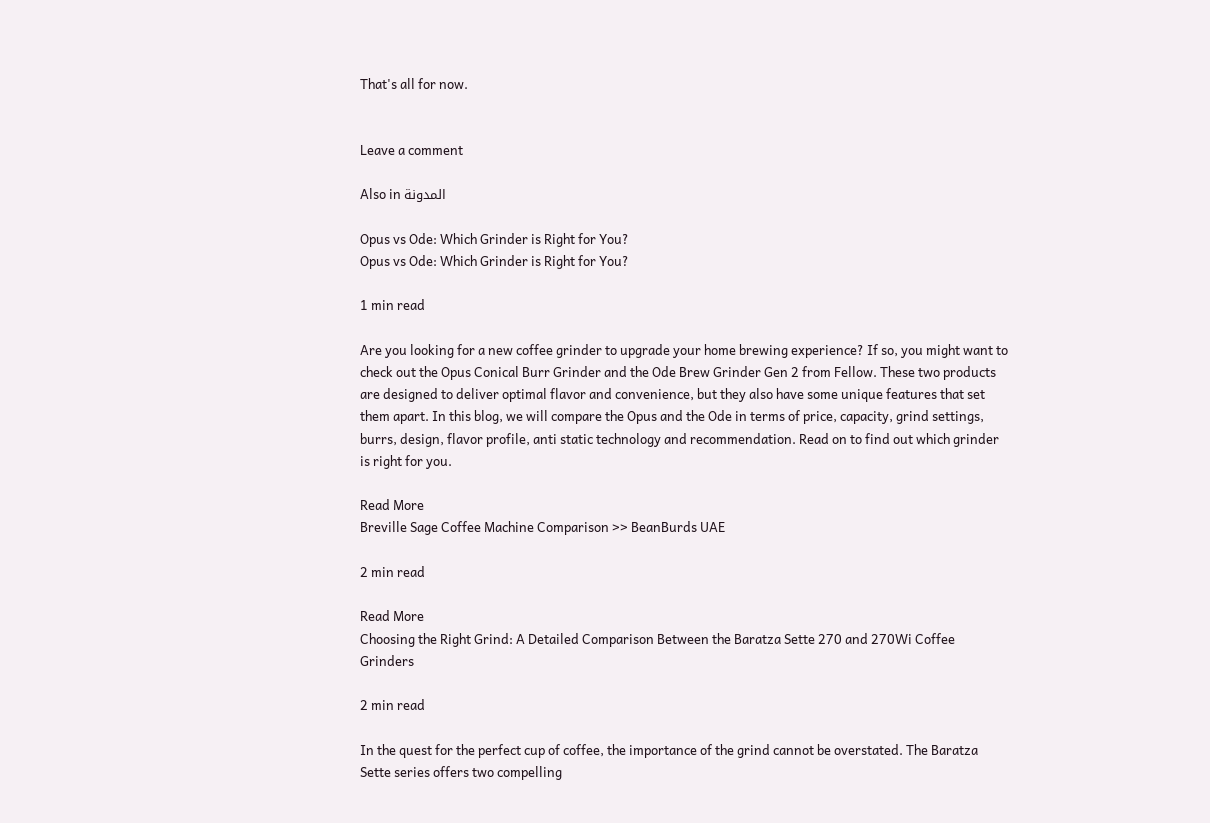That's all for now.


Leave a comment

Also in المدونة

Opus vs Ode: Which Grinder is Right for You?
Opus vs Ode: Which Grinder is Right for You?

1 min read

Are you looking for a new coffee grinder to upgrade your home brewing experience? If so, you might want to check out the Opus Conical Burr Grinder and the Ode Brew Grinder Gen 2 from Fellow. These two products are designed to deliver optimal flavor and convenience, but they also have some unique features that set them apart. In this blog, we will compare the Opus and the Ode in terms of price, capacity, grind settings, burrs, design, flavor profile, anti static technology and recommendation. Read on to find out which grinder is right for you.

Read More
Breville Sage Coffee Machine Comparison >> BeanBurds UAE

2 min read

Read More
Choosing the Right Grind: A Detailed Comparison Between the Baratza Sette 270 and 270Wi Coffee Grinders

2 min read

In the quest for the perfect cup of coffee, the importance of the grind cannot be overstated. The Baratza Sette series offers two compelling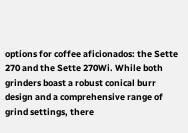options for coffee aficionados: the Sette 270 and the Sette 270Wi. While both grinders boast a robust conical burr design and a comprehensive range of grind settings, there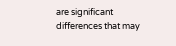are significant differences that may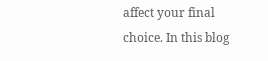affect your final choice. In this blog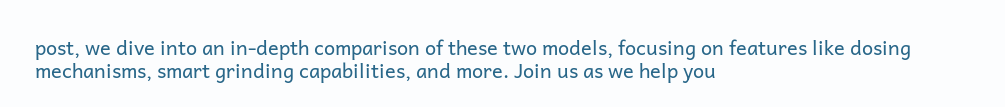post, we dive into an in-depth comparison of these two models, focusing on features like dosing mechanisms, smart grinding capabilities, and more. Join us as we help you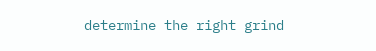determine the right grind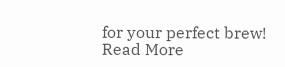for your perfect brew!
Read More